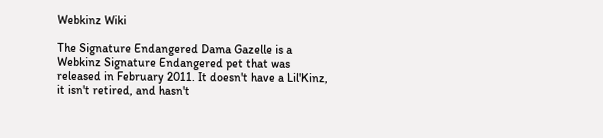Webkinz Wiki

The Signature Endangered Dama Gazelle is a Webkinz Signature Endangered pet that was released in February 2011. It doesn't have a Lil'Kinz, it isn't retired, and hasn't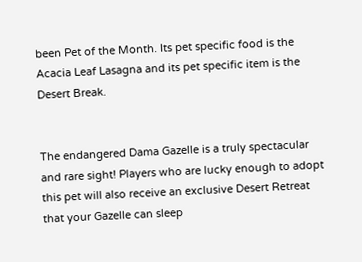been Pet of the Month. Its pet specific food is the Acacia Leaf Lasagna and its pet specific item is the Desert Break.


The endangered Dama Gazelle is a truly spectacular and rare sight! Players who are lucky enough to adopt this pet will also receive an exclusive Desert Retreat that your Gazelle can sleep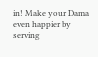in! Make your Dama even happier by serving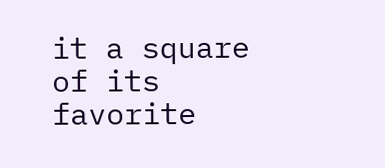it a square of its favorite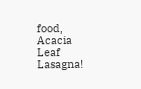food, Acacia Leaf Lasagna!